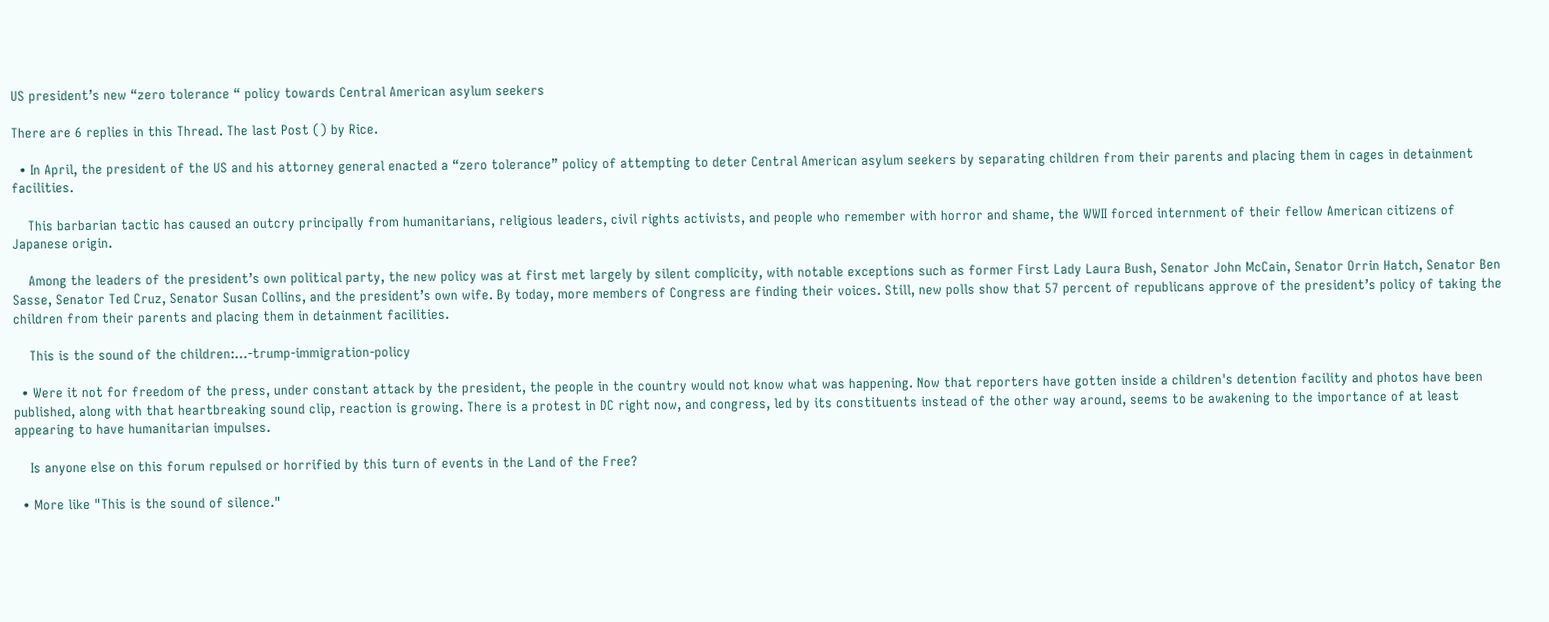US president’s new “zero tolerance “ policy towards Central American asylum seekers

There are 6 replies in this Thread. The last Post () by Rice.

  • In April, the president of the US and his attorney general enacted a “zero tolerance” policy of attempting to deter Central American asylum seekers by separating children from their parents and placing them in cages in detainment facilities.

    This barbarian tactic has caused an outcry principally from humanitarians, religious leaders, civil rights activists, and people who remember with horror and shame, the WWII forced internment of their fellow American citizens of Japanese origin.

    Among the leaders of the president’s own political party, the new policy was at first met largely by silent complicity, with notable exceptions such as former First Lady Laura Bush, Senator John McCain, Senator Orrin Hatch, Senator Ben Sasse, Senator Ted Cruz, Senator Susan Collins, and the president’s own wife. By today, more members of Congress are finding their voices. Still, new polls show that 57 percent of republicans approve of the president’s policy of taking the children from their parents and placing them in detainment facilities.

    This is the sound of the children:…-trump-immigration-policy

  • Were it not for freedom of the press, under constant attack by the president, the people in the country would not know what was happening. Now that reporters have gotten inside a children's detention facility and photos have been published, along with that heartbreaking sound clip, reaction is growing. There is a protest in DC right now, and congress, led by its constituents instead of the other way around, seems to be awakening to the importance of at least appearing to have humanitarian impulses.

    Is anyone else on this forum repulsed or horrified by this turn of events in the Land of the Free?

  • More like "This is the sound of silence."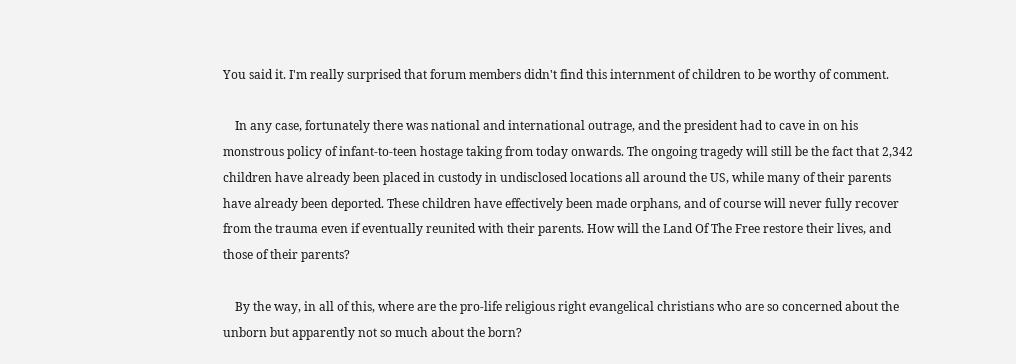You said it. I'm really surprised that forum members didn't find this internment of children to be worthy of comment.

    In any case, fortunately there was national and international outrage, and the president had to cave in on his monstrous policy of infant-to-teen hostage taking from today onwards. The ongoing tragedy will still be the fact that 2,342 children have already been placed in custody in undisclosed locations all around the US, while many of their parents have already been deported. These children have effectively been made orphans, and of course will never fully recover from the trauma even if eventually reunited with their parents. How will the Land Of The Free restore their lives, and those of their parents?

    By the way, in all of this, where are the pro-life religious right evangelical christians who are so concerned about the unborn but apparently not so much about the born?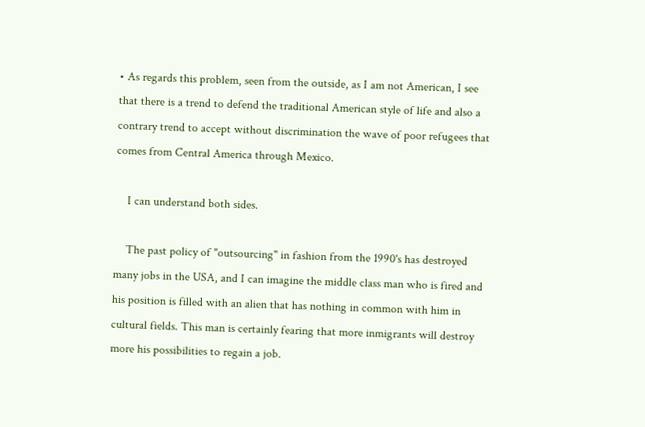• As regards this problem, seen from the outside, as I am not American, I see that there is a trend to defend the traditional American style of life and also a contrary trend to accept without discrimination the wave of poor refugees that comes from Central America through Mexico.

    I can understand both sides.

    The past policy of "outsourcing" in fashion from the 1990's has destroyed many jobs in the USA, and I can imagine the middle class man who is fired and his position is filled with an alien that has nothing in common with him in cultural fields. This man is certainly fearing that more inmigrants will destroy more his possibilities to regain a job.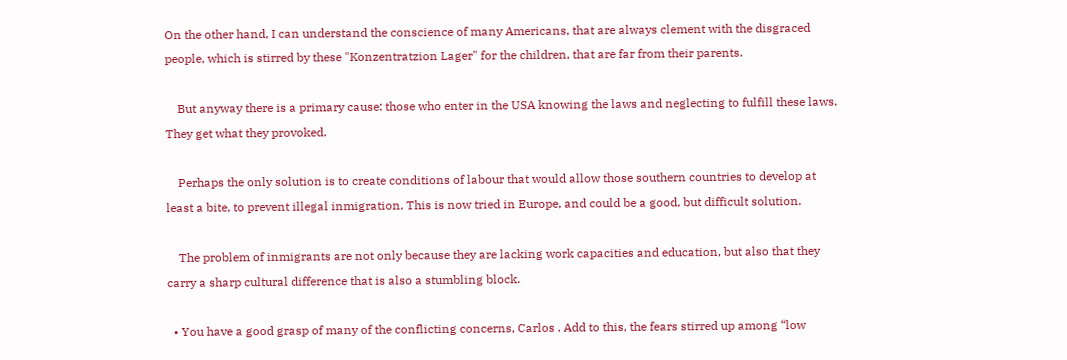On the other hand, I can understand the conscience of many Americans, that are always clement with the disgraced people, which is stirred by these "Konzentratzion Lager" for the children, that are far from their parents.

    But anyway there is a primary cause: those who enter in the USA knowing the laws and neglecting to fulfill these laws. They get what they provoked.

    Perhaps the only solution is to create conditions of labour that would allow those southern countries to develop at least a bite, to prevent illegal inmigration. This is now tried in Europe, and could be a good, but difficult solution.

    The problem of inmigrants are not only because they are lacking work capacities and education, but also that they carry a sharp cultural difference that is also a stumbling block.

  • You have a good grasp of many of the conflicting concerns, Carlos . Add to this, the fears stirred up among “low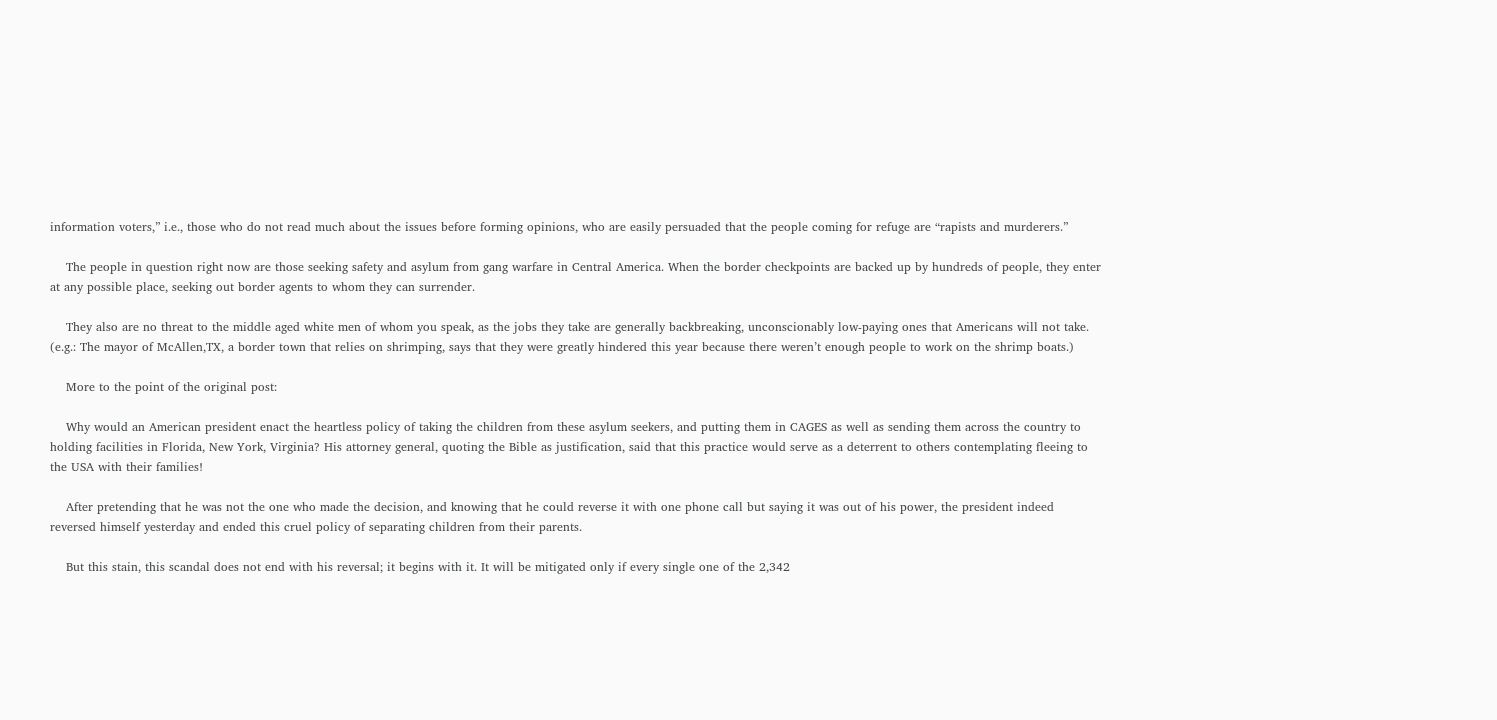information voters,” i.e., those who do not read much about the issues before forming opinions, who are easily persuaded that the people coming for refuge are “rapists and murderers.”

    The people in question right now are those seeking safety and asylum from gang warfare in Central America. When the border checkpoints are backed up by hundreds of people, they enter at any possible place, seeking out border agents to whom they can surrender.

    They also are no threat to the middle aged white men of whom you speak, as the jobs they take are generally backbreaking, unconscionably low-paying ones that Americans will not take. (e.g.: The mayor of McAllen,TX, a border town that relies on shrimping, says that they were greatly hindered this year because there weren’t enough people to work on the shrimp boats.)

    More to the point of the original post:

    Why would an American president enact the heartless policy of taking the children from these asylum seekers, and putting them in CAGES as well as sending them across the country to holding facilities in Florida, New York, Virginia? His attorney general, quoting the Bible as justification, said that this practice would serve as a deterrent to others contemplating fleeing to the USA with their families!

    After pretending that he was not the one who made the decision, and knowing that he could reverse it with one phone call but saying it was out of his power, the president indeed reversed himself yesterday and ended this cruel policy of separating children from their parents.

    But this stain, this scandal does not end with his reversal; it begins with it. It will be mitigated only if every single one of the 2,342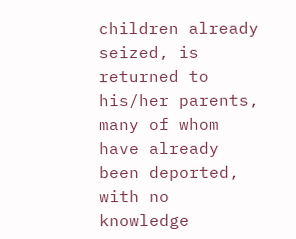children already seized, is returned to his/her parents, many of whom have already been deported, with no knowledge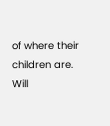of where their children are. Will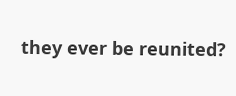they ever be reunited?